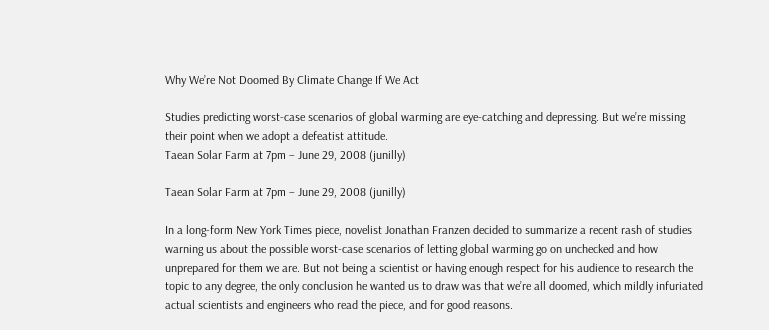Why We’re Not Doomed By Climate Change If We Act

Studies predicting worst-case scenarios of global warming are eye-catching and depressing. But we’re missing their point when we adopt a defeatist attitude.
Taean Solar Farm at 7pm – June 29, 2008 (junilly)

Taean Solar Farm at 7pm – June 29, 2008 (junilly)

In a long-form New York Times piece, novelist Jonathan Franzen decided to summarize a recent rash of studies warning us about the possible worst-case scenarios of letting global warming go on unchecked and how unprepared for them we are. But not being a scientist or having enough respect for his audience to research the topic to any degree, the only conclusion he wanted us to draw was that we’re all doomed, which mildly infuriated actual scientists and engineers who read the piece, and for good reasons.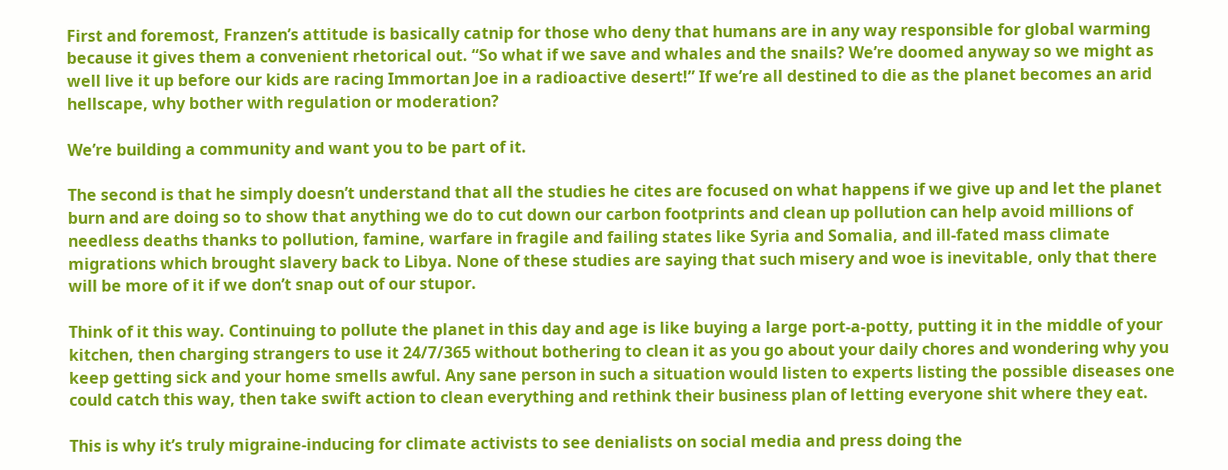First and foremost, Franzen’s attitude is basically catnip for those who deny that humans are in any way responsible for global warming because it gives them a convenient rhetorical out. “So what if we save and whales and the snails? We’re doomed anyway so we might as well live it up before our kids are racing Immortan Joe in a radioactive desert!” If we’re all destined to die as the planet becomes an arid hellscape, why bother with regulation or moderation?

We’re building a community and want you to be part of it.

The second is that he simply doesn’t understand that all the studies he cites are focused on what happens if we give up and let the planet burn and are doing so to show that anything we do to cut down our carbon footprints and clean up pollution can help avoid millions of needless deaths thanks to pollution, famine, warfare in fragile and failing states like Syria and Somalia, and ill-fated mass climate migrations which brought slavery back to Libya. None of these studies are saying that such misery and woe is inevitable, only that there will be more of it if we don’t snap out of our stupor.

Think of it this way. Continuing to pollute the planet in this day and age is like buying a large port-a-potty, putting it in the middle of your kitchen, then charging strangers to use it 24/7/365 without bothering to clean it as you go about your daily chores and wondering why you keep getting sick and your home smells awful. Any sane person in such a situation would listen to experts listing the possible diseases one could catch this way, then take swift action to clean everything and rethink their business plan of letting everyone shit where they eat.

This is why it’s truly migraine-inducing for climate activists to see denialists on social media and press doing the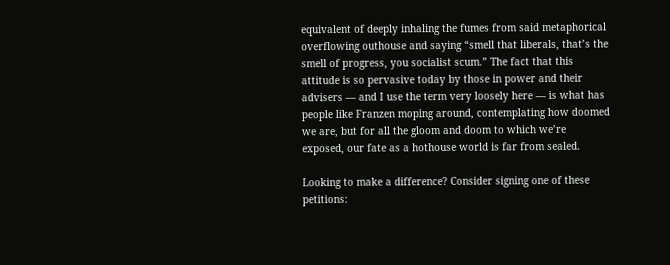equivalent of deeply inhaling the fumes from said metaphorical overflowing outhouse and saying “smell that liberals, that’s the smell of progress, you socialist scum.” The fact that this attitude is so pervasive today by those in power and their advisers — and I use the term very loosely here — is what has people like Franzen moping around, contemplating how doomed we are, but for all the gloom and doom to which we’re exposed, our fate as a hothouse world is far from sealed.

Looking to make a difference? Consider signing one of these petitions: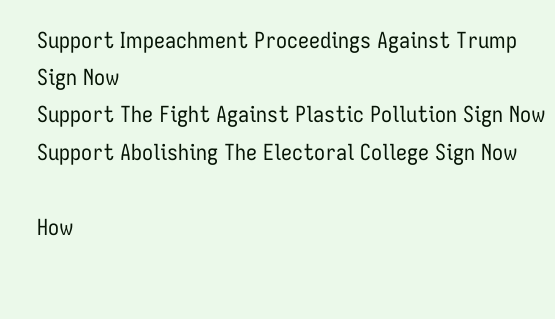Support Impeachment Proceedings Against Trump
Sign Now
Support The Fight Against Plastic Pollution Sign Now
Support Abolishing The Electoral College Sign Now

How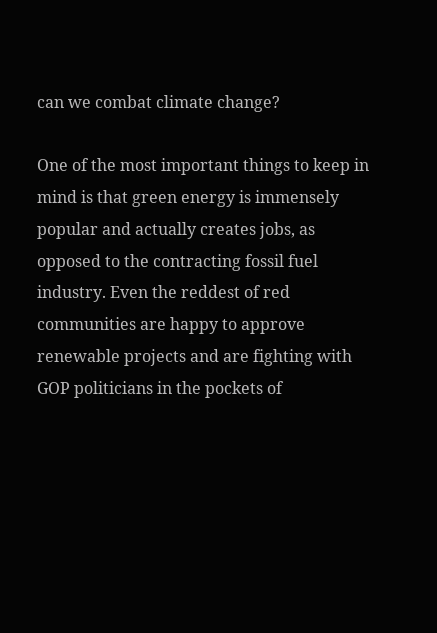can we combat climate change?

One of the most important things to keep in mind is that green energy is immensely popular and actually creates jobs, as opposed to the contracting fossil fuel industry. Even the reddest of red communities are happy to approve renewable projects and are fighting with GOP politicians in the pockets of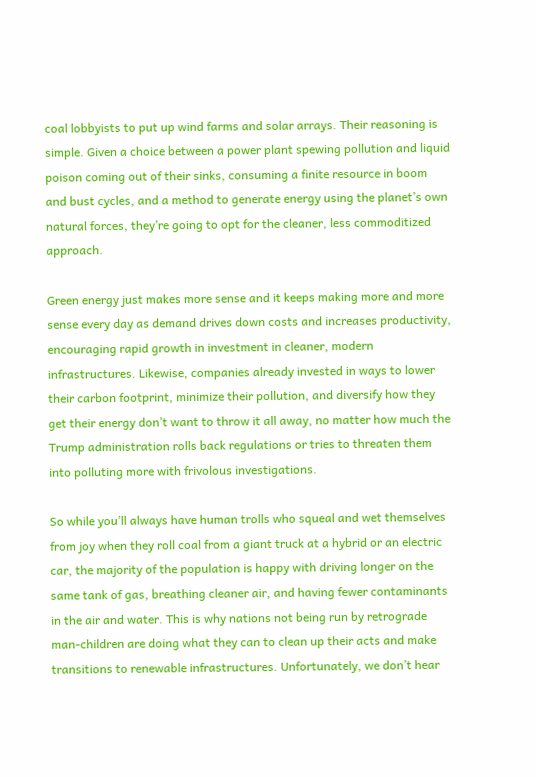coal lobbyists to put up wind farms and solar arrays. Their reasoning is simple. Given a choice between a power plant spewing pollution and liquid poison coming out of their sinks, consuming a finite resource in boom and bust cycles, and a method to generate energy using the planet’s own natural forces, they’re going to opt for the cleaner, less commoditized approach.

Green energy just makes more sense and it keeps making more and more sense every day as demand drives down costs and increases productivity, encouraging rapid growth in investment in cleaner, modern infrastructures. Likewise, companies already invested in ways to lower their carbon footprint, minimize their pollution, and diversify how they get their energy don’t want to throw it all away, no matter how much the Trump administration rolls back regulations or tries to threaten them into polluting more with frivolous investigations.

So while you’ll always have human trolls who squeal and wet themselves from joy when they roll coal from a giant truck at a hybrid or an electric car, the majority of the population is happy with driving longer on the same tank of gas, breathing cleaner air, and having fewer contaminants in the air and water. This is why nations not being run by retrograde man-children are doing what they can to clean up their acts and make transitions to renewable infrastructures. Unfortunately, we don’t hear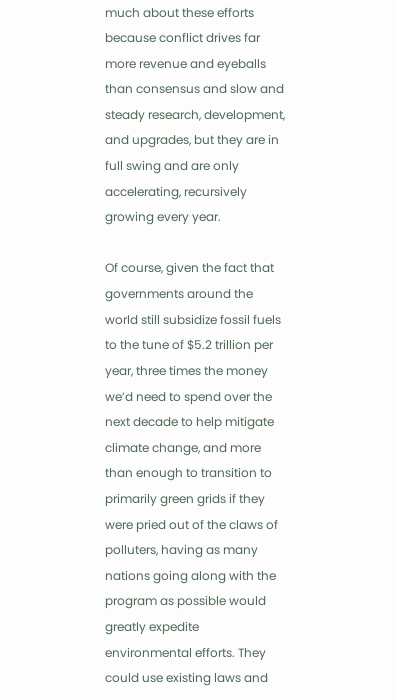much about these efforts because conflict drives far more revenue and eyeballs than consensus and slow and steady research, development, and upgrades, but they are in full swing and are only accelerating, recursively growing every year.

Of course, given the fact that governments around the world still subsidize fossil fuels to the tune of $5.2 trillion per year, three times the money we’d need to spend over the next decade to help mitigate climate change, and more than enough to transition to primarily green grids if they were pried out of the claws of polluters, having as many nations going along with the program as possible would greatly expedite environmental efforts. They could use existing laws and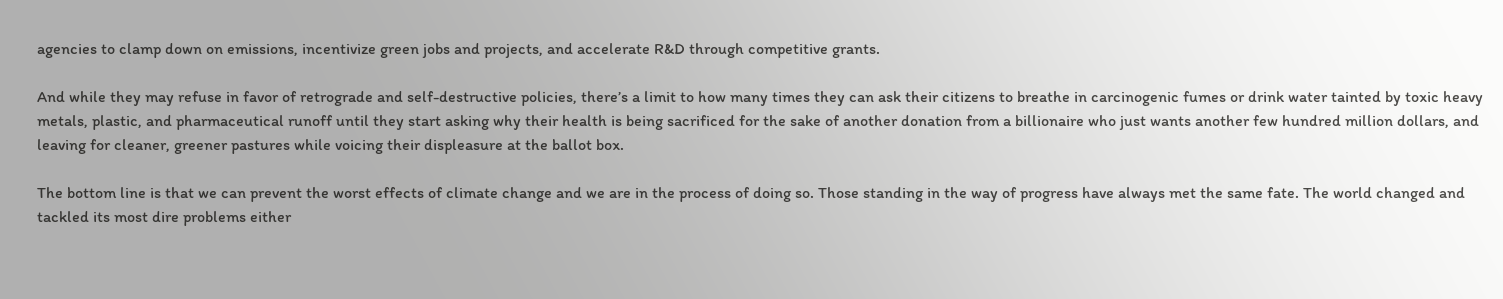agencies to clamp down on emissions, incentivize green jobs and projects, and accelerate R&D through competitive grants.

And while they may refuse in favor of retrograde and self-destructive policies, there’s a limit to how many times they can ask their citizens to breathe in carcinogenic fumes or drink water tainted by toxic heavy metals, plastic, and pharmaceutical runoff until they start asking why their health is being sacrificed for the sake of another donation from a billionaire who just wants another few hundred million dollars, and leaving for cleaner, greener pastures while voicing their displeasure at the ballot box.

The bottom line is that we can prevent the worst effects of climate change and we are in the process of doing so. Those standing in the way of progress have always met the same fate. The world changed and tackled its most dire problems either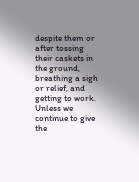despite them or after tossing their caskets in the ground, breathing a sigh or relief, and getting to work. Unless we continue to give the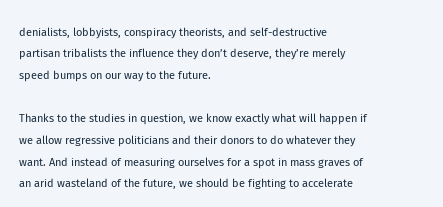denialists, lobbyists, conspiracy theorists, and self-destructive partisan tribalists the influence they don’t deserve, they’re merely speed bumps on our way to the future.

Thanks to the studies in question, we know exactly what will happen if we allow regressive politicians and their donors to do whatever they want. And instead of measuring ourselves for a spot in mass graves of an arid wasteland of the future, we should be fighting to accelerate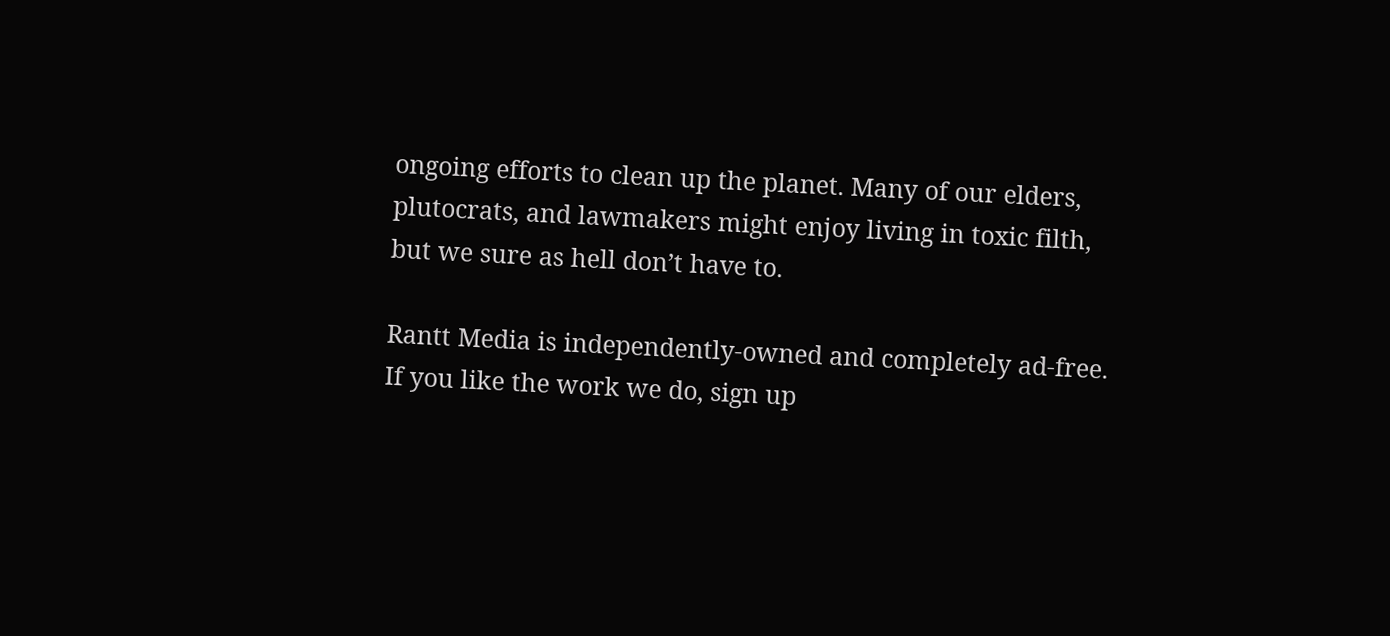ongoing efforts to clean up the planet. Many of our elders, plutocrats, and lawmakers might enjoy living in toxic filth, but we sure as hell don’t have to.

Rantt Media is independently-owned and completely ad-free. If you like the work we do, sign up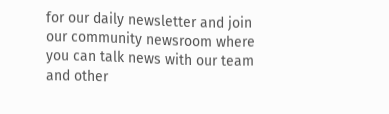for our daily newsletter and join our community newsroom where you can talk news with our team and other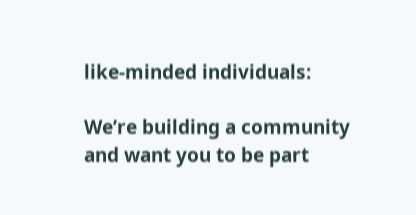like-minded individuals:

We’re building a community and want you to be part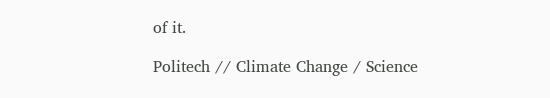of it.

Politech // Climate Change / Science